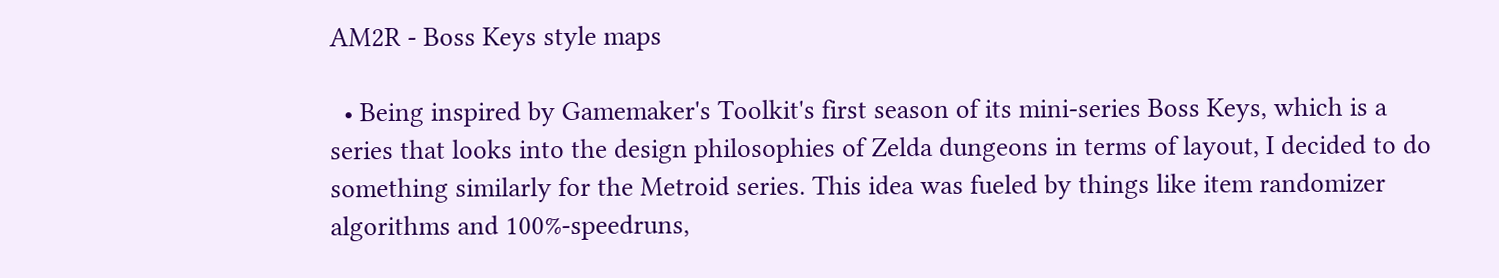AM2R - Boss Keys style maps

  • Being inspired by Gamemaker's Toolkit's first season of its mini-series Boss Keys, which is a series that looks into the design philosophies of Zelda dungeons in terms of layout, I decided to do something similarly for the Metroid series. This idea was fueled by things like item randomizer algorithms and 100%-speedruns,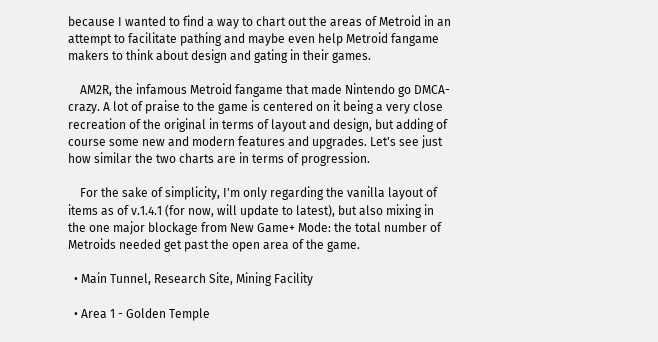because I wanted to find a way to chart out the areas of Metroid in an attempt to facilitate pathing and maybe even help Metroid fangame makers to think about design and gating in their games.

    AM2R, the infamous Metroid fangame that made Nintendo go DMCA-crazy. A lot of praise to the game is centered on it being a very close recreation of the original in terms of layout and design, but adding of course some new and modern features and upgrades. Let's see just how similar the two charts are in terms of progression.

    For the sake of simplicity, I'm only regarding the vanilla layout of items as of v.1.4.1 (for now, will update to latest), but also mixing in the one major blockage from New Game+ Mode: the total number of Metroids needed get past the open area of the game.

  • Main Tunnel, Research Site, Mining Facility

  • Area 1 - Golden Temple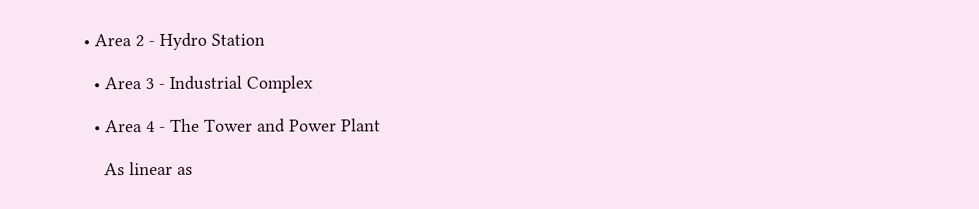• Area 2 - Hydro Station

  • Area 3 - Industrial Complex

  • Area 4 - The Tower and Power Plant

    As linear as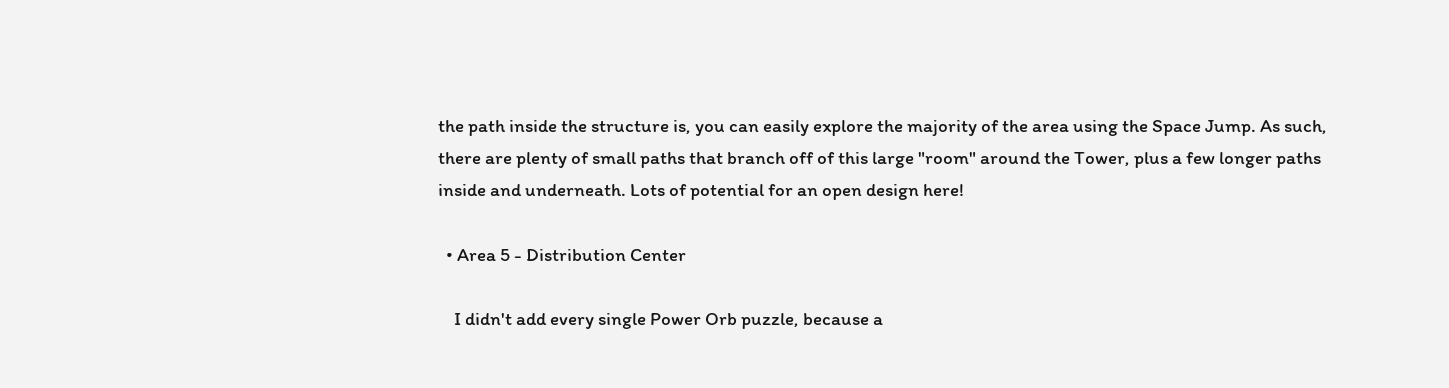the path inside the structure is, you can easily explore the majority of the area using the Space Jump. As such, there are plenty of small paths that branch off of this large "room" around the Tower, plus a few longer paths inside and underneath. Lots of potential for an open design here!

  • Area 5 - Distribution Center

    I didn't add every single Power Orb puzzle, because a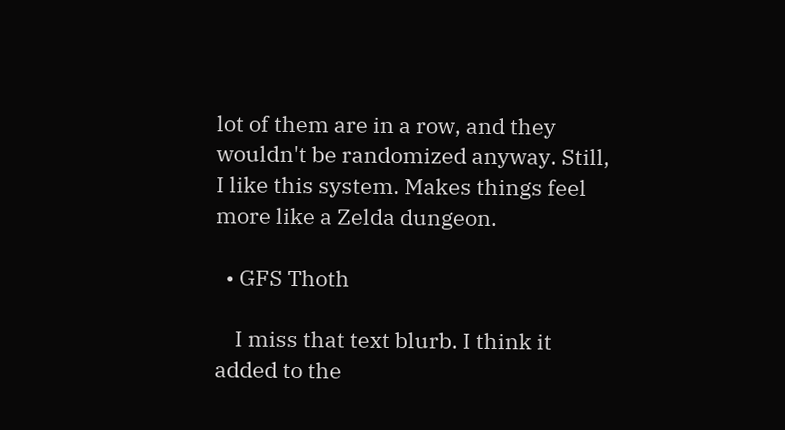lot of them are in a row, and they wouldn't be randomized anyway. Still, I like this system. Makes things feel more like a Zelda dungeon.

  • GFS Thoth

    I miss that text blurb. I think it added to the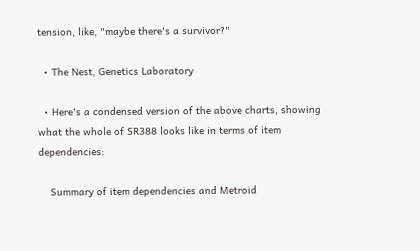tension, like, "maybe there's a survivor?"

  • The Nest, Genetics Laboratory

  • Here's a condensed version of the above charts, showing what the whole of SR388 looks like in terms of item dependencies:

    Summary of item dependencies and Metroid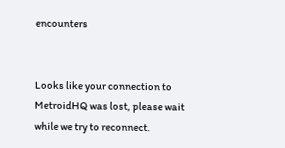encounters


Looks like your connection to MetroidHQ was lost, please wait while we try to reconnect.